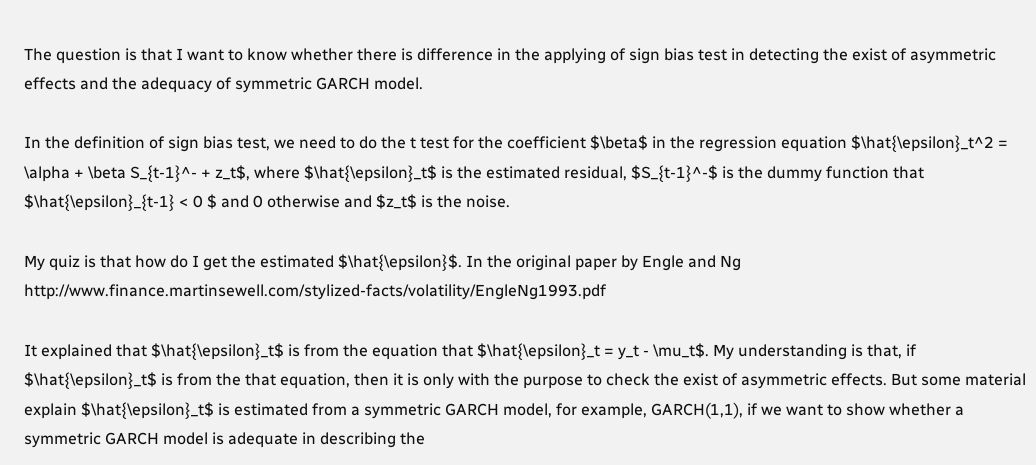The question is that I want to know whether there is difference in the applying of sign bias test in detecting the exist of asymmetric effects and the adequacy of symmetric GARCH model.

In the definition of sign bias test, we need to do the t test for the coefficient $\beta$ in the regression equation $\hat{\epsilon}_t^2 = \alpha + \beta S_{t-1}^- + z_t$, where $\hat{\epsilon}_t$ is the estimated residual, $S_{t-1}^-$ is the dummy function that $\hat{\epsilon}_{t-1} < 0 $ and 0 otherwise and $z_t$ is the noise.

My quiz is that how do I get the estimated $\hat{\epsilon}$. In the original paper by Engle and Ng http://www.finance.martinsewell.com/stylized-facts/volatility/EngleNg1993.pdf

It explained that $\hat{\epsilon}_t$ is from the equation that $\hat{\epsilon}_t = y_t - \mu_t$. My understanding is that, if $\hat{\epsilon}_t$ is from the that equation, then it is only with the purpose to check the exist of asymmetric effects. But some material explain $\hat{\epsilon}_t$ is estimated from a symmetric GARCH model, for example, GARCH(1,1), if we want to show whether a symmetric GARCH model is adequate in describing the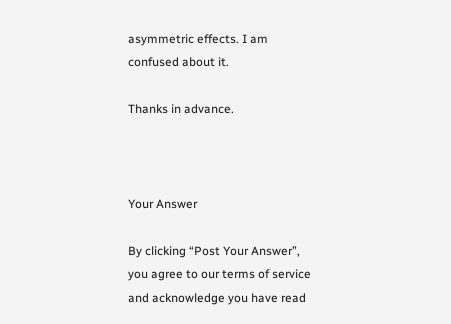asymmetric effects. I am confused about it.

Thanks in advance.



Your Answer

By clicking “Post Your Answer”, you agree to our terms of service and acknowledge you have read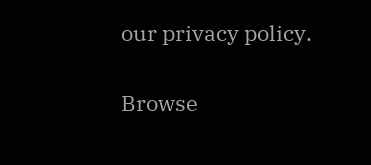our privacy policy.

Browse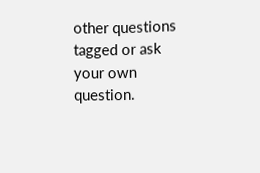other questions tagged or ask your own question.